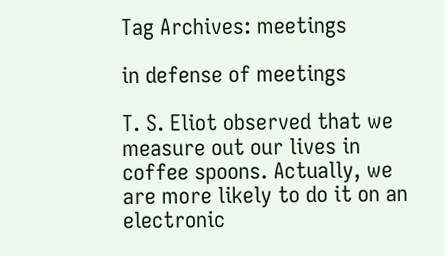Tag Archives: meetings

in defense of meetings

T. S. Eliot observed that we measure out our lives in coffee spoons. Actually, we are more likely to do it on an electronic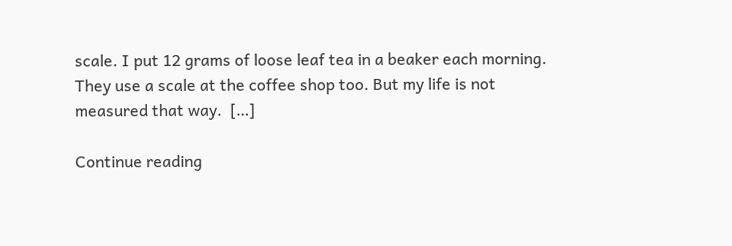scale. I put 12 grams of loose leaf tea in a beaker each morning. They use a scale at the coffee shop too. But my life is not measured that way.  […]

Continue reading